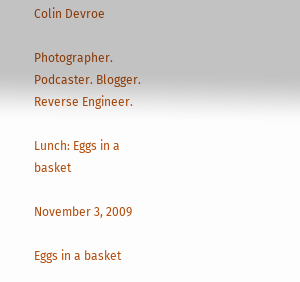Colin Devroe

Photographer. Podcaster. Blogger. Reverse Engineer.

Lunch: Eggs in a basket

November 3, 2009

Eggs in a basket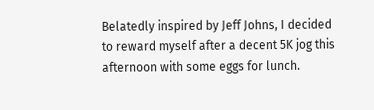Belatedly inspired by Jeff Johns, I decided to reward myself after a decent 5K jog this afternoon with some eggs for lunch.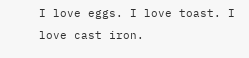I love eggs. I love toast. I love cast iron.